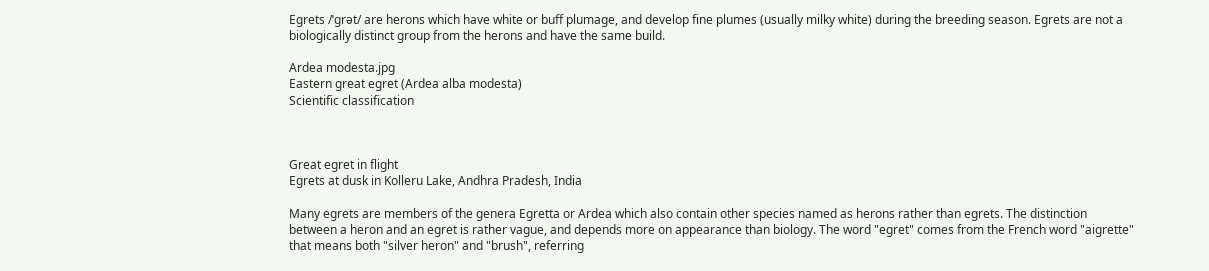Egrets /ˈɡrət/ are herons which have white or buff plumage, and develop fine plumes (usually milky white) during the breeding season. Egrets are not a biologically distinct group from the herons and have the same build.

Ardea modesta.jpg
Eastern great egret (Ardea alba modesta)
Scientific classification



Great egret in flight
Egrets at dusk in Kolleru Lake, Andhra Pradesh, India

Many egrets are members of the genera Egretta or Ardea which also contain other species named as herons rather than egrets. The distinction between a heron and an egret is rather vague, and depends more on appearance than biology. The word "egret" comes from the French word "aigrette" that means both "silver heron" and "brush", referring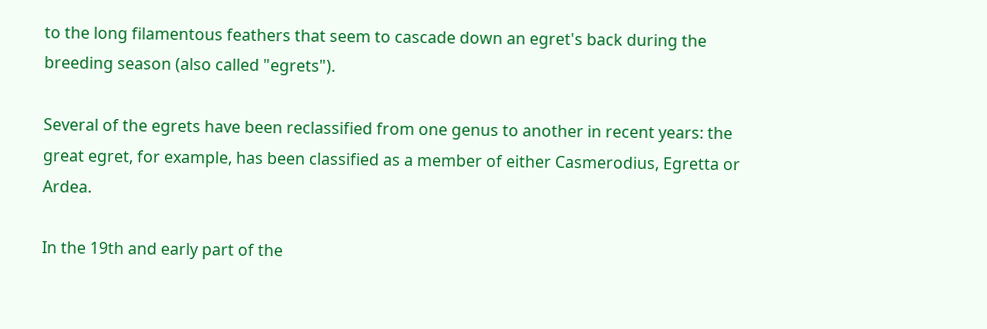to the long filamentous feathers that seem to cascade down an egret's back during the breeding season (also called "egrets").

Several of the egrets have been reclassified from one genus to another in recent years: the great egret, for example, has been classified as a member of either Casmerodius, Egretta or Ardea.

In the 19th and early part of the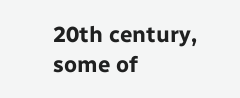20th century, some of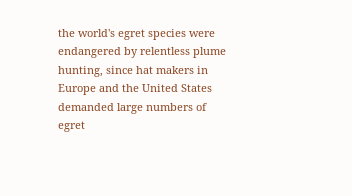the world's egret species were endangered by relentless plume hunting, since hat makers in Europe and the United States demanded large numbers of egret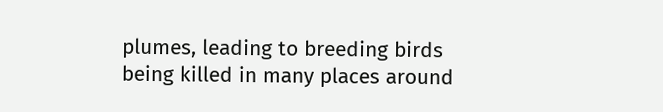plumes, leading to breeding birds being killed in many places around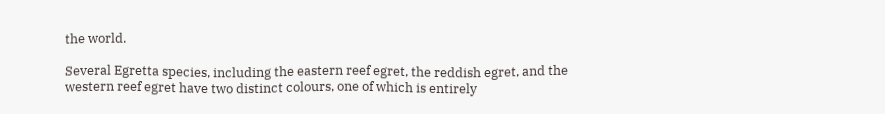the world.

Several Egretta species, including the eastern reef egret, the reddish egret, and the western reef egret have two distinct colours, one of which is entirely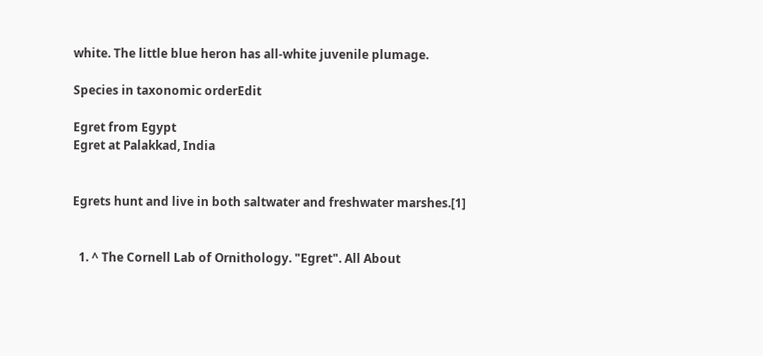white. The little blue heron has all-white juvenile plumage.

Species in taxonomic orderEdit

Egret from Egypt
Egret at Palakkad, India


Egrets hunt and live in both saltwater and freshwater marshes.[1]


  1. ^ The Cornell Lab of Ornithology. "Egret". All About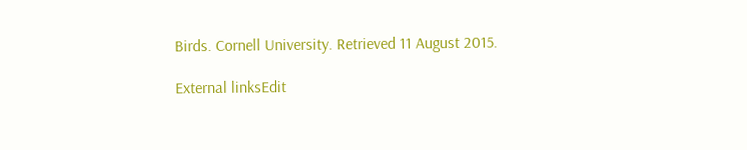Birds. Cornell University. Retrieved 11 August 2015.

External linksEdit